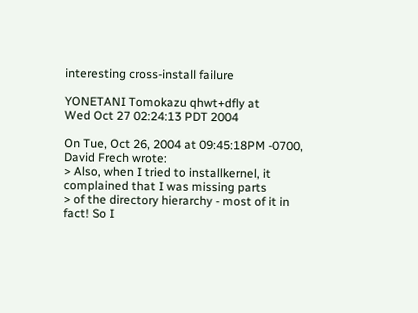interesting cross-install failure

YONETANI Tomokazu qhwt+dfly at
Wed Oct 27 02:24:13 PDT 2004

On Tue, Oct 26, 2004 at 09:45:18PM -0700, David Frech wrote:
> Also, when I tried to installkernel, it complained that I was missing parts
> of the directory hierarchy - most of it in fact! So I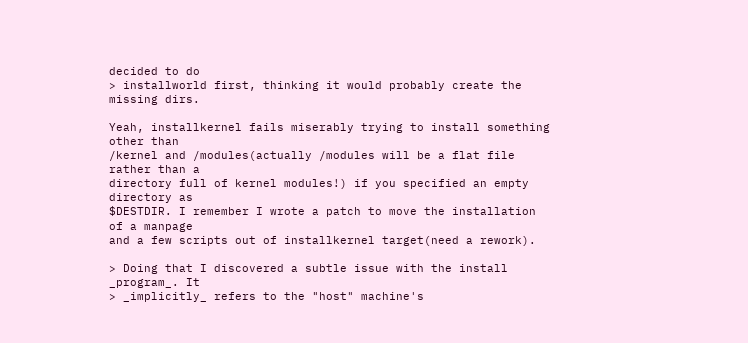decided to do
> installworld first, thinking it would probably create the missing dirs.

Yeah, installkernel fails miserably trying to install something other than
/kernel and /modules(actually /modules will be a flat file rather than a
directory full of kernel modules!) if you specified an empty directory as
$DESTDIR. I remember I wrote a patch to move the installation of a manpage
and a few scripts out of installkernel target(need a rework).

> Doing that I discovered a subtle issue with the install _program_. It
> _implicitly_ refers to the "host" machine's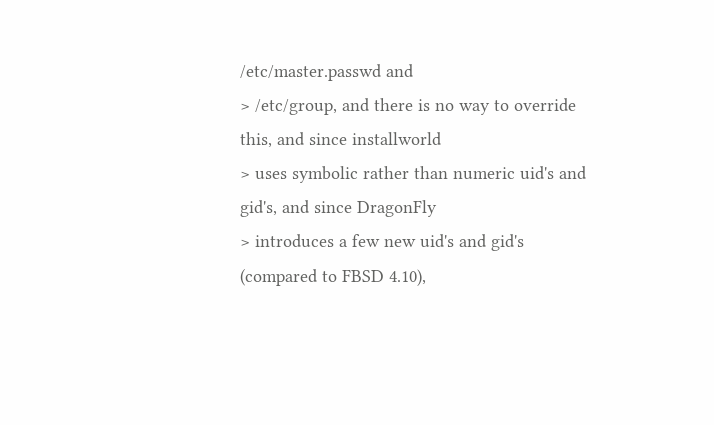/etc/master.passwd and
> /etc/group, and there is no way to override this, and since installworld
> uses symbolic rather than numeric uid's and gid's, and since DragonFly
> introduces a few new uid's and gid's (compared to FBSD 4.10),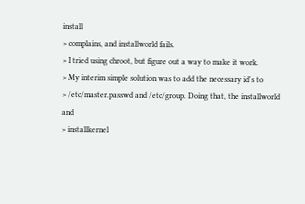install
> complains, and installworld fails.
> I tried using chroot, but figure out a way to make it work.
> My interim simple solution was to add the necessary id's to
> /etc/master.passwd and /etc/group. Doing that, the installworld and
> installkernel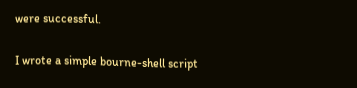were successful.

I wrote a simple bourne-shell script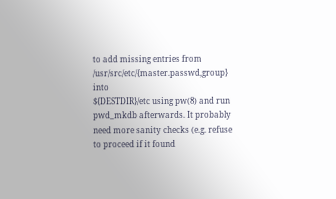to add missing entries from /usr/src/etc/{master.passwd,group} into
${DESTDIR}/etc using pw(8) and run pwd_mkdb afterwards. It probably
need more sanity checks (e.g. refuse to proceed if it found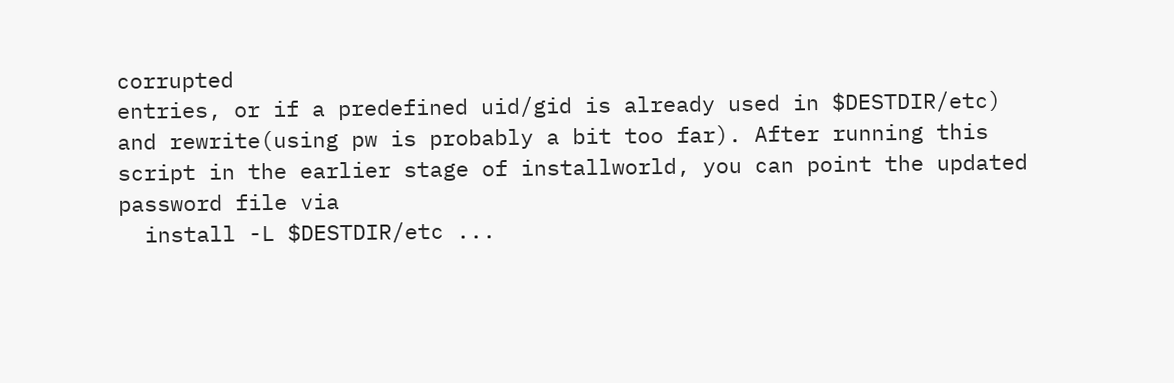corrupted
entries, or if a predefined uid/gid is already used in $DESTDIR/etc)
and rewrite(using pw is probably a bit too far). After running this
script in the earlier stage of installworld, you can point the updated
password file via
  install -L $DESTDIR/etc ...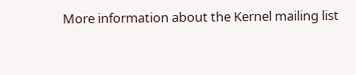More information about the Kernel mailing list